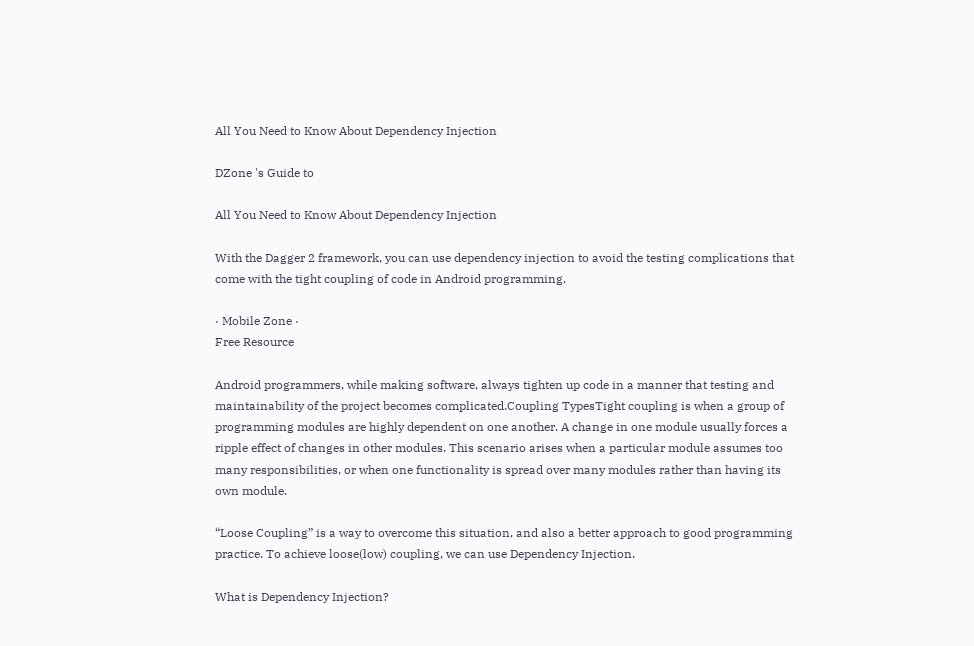All You Need to Know About Dependency Injection

DZone 's Guide to

All You Need to Know About Dependency Injection

With the Dagger 2 framework, you can use dependency injection to avoid the testing complications that come with the tight coupling of code in Android programming.

· Mobile Zone ·
Free Resource

Android programmers, while making software, always tighten up code in a manner that testing and maintainability of the project becomes complicated.Coupling TypesTight coupling is when a group of programming modules are highly dependent on one another. A change in one module usually forces a ripple effect of changes in other modules. This scenario arises when a particular module assumes too many responsibilities, or when one functionality is spread over many modules rather than having its own module.

“Loose Coupling” is a way to overcome this situation, and also a better approach to good programming practice. To achieve loose(low) coupling, we can use Dependency Injection.

What is Dependency Injection?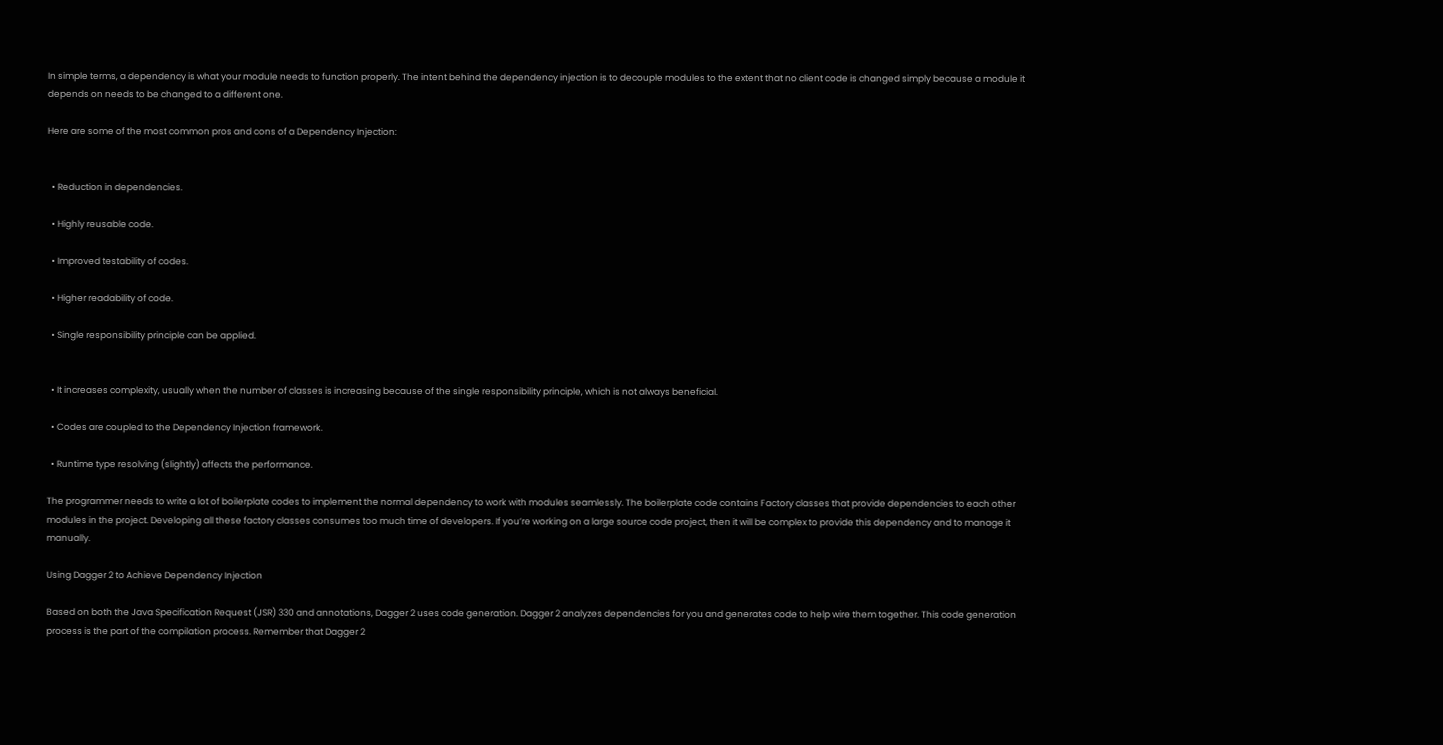In simple terms, a dependency is what your module needs to function properly. The intent behind the dependency injection is to decouple modules to the extent that no client code is changed simply because a module it depends on needs to be changed to a different one.

Here are some of the most common pros and cons of a Dependency Injection:


  • Reduction in dependencies.

  • Highly reusable code.

  • Improved testability of codes.

  • Higher readability of code.

  • Single responsibility principle can be applied.


  • It increases complexity, usually when the number of classes is increasing because of the single responsibility principle, which is not always beneficial.

  • Codes are coupled to the Dependency Injection framework.

  • Runtime type resolving (slightly) affects the performance.

The programmer needs to write a lot of boilerplate codes to implement the normal dependency to work with modules seamlessly. The boilerplate code contains Factory classes that provide dependencies to each other modules in the project. Developing all these factory classes consumes too much time of developers. If you’re working on a large source code project, then it will be complex to provide this dependency and to manage it manually.

Using Dagger 2 to Achieve Dependency Injection

Based on both the Java Specification Request (JSR) 330 and annotations, Dagger 2 uses code generation. Dagger 2 analyzes dependencies for you and generates code to help wire them together. This code generation process is the part of the compilation process. Remember that Dagger 2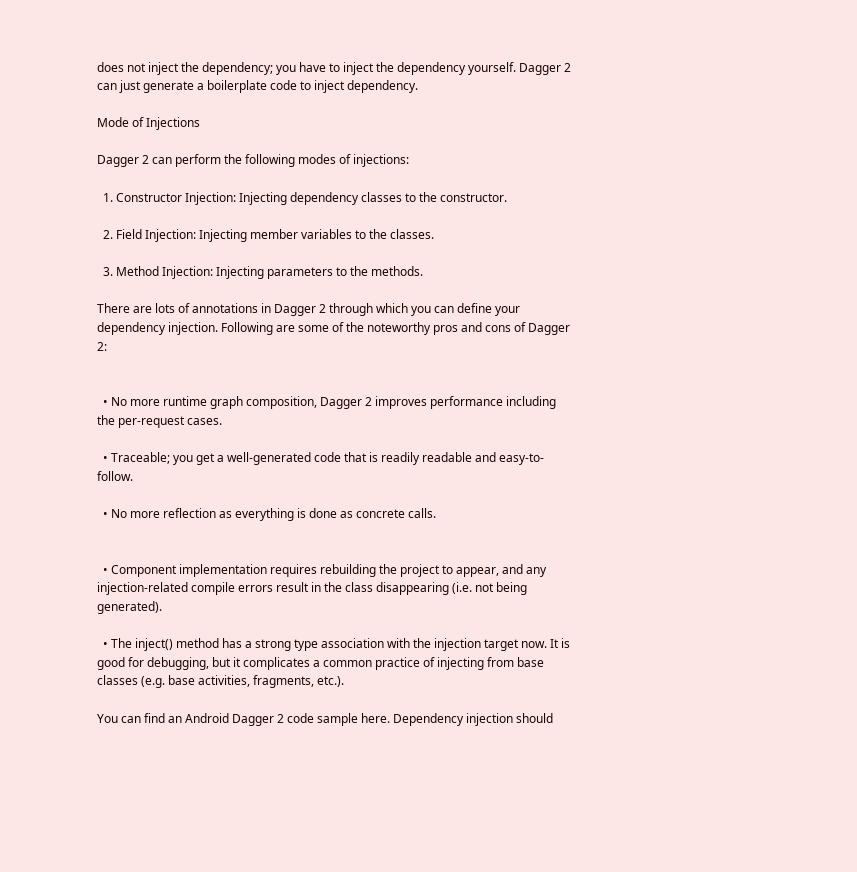does not inject the dependency; you have to inject the dependency yourself. Dagger 2 can just generate a boilerplate code to inject dependency.

Mode of Injections

Dagger 2 can perform the following modes of injections:

  1. Constructor Injection: Injecting dependency classes to the constructor.

  2. Field Injection: Injecting member variables to the classes.

  3. Method Injection: Injecting parameters to the methods.

There are lots of annotations in Dagger 2 through which you can define your dependency injection. Following are some of the noteworthy pros and cons of Dagger 2:


  • No more runtime graph composition, Dagger 2 improves performance including the per-request cases.

  • Traceable; you get a well-generated code that is readily readable and easy-to-follow.

  • No more reflection as everything is done as concrete calls.


  • Component implementation requires rebuilding the project to appear, and any injection-related compile errors result in the class disappearing (i.e. not being generated).

  • The inject() method has a strong type association with the injection target now. It is good for debugging, but it complicates a common practice of injecting from base classes (e.g. base activities, fragments, etc.).

You can find an Android Dagger 2 code sample here. Dependency injection should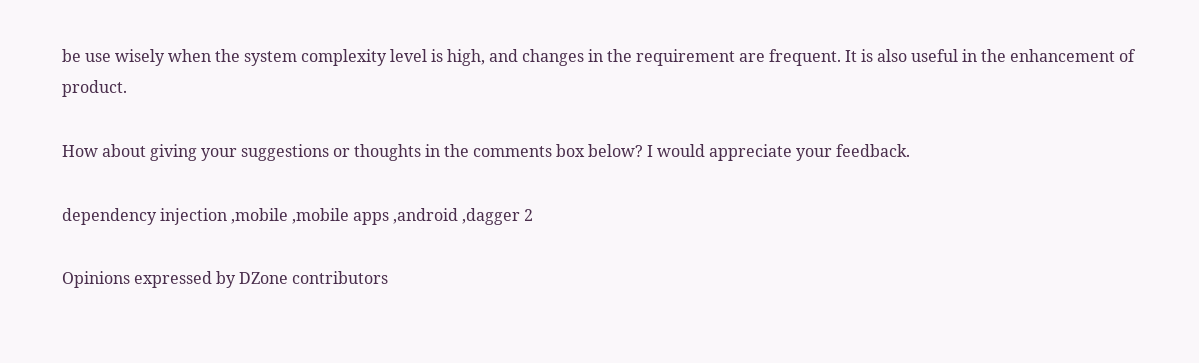be use wisely when the system complexity level is high, and changes in the requirement are frequent. It is also useful in the enhancement of product.

How about giving your suggestions or thoughts in the comments box below? I would appreciate your feedback.

dependency injection ,mobile ,mobile apps ,android ,dagger 2

Opinions expressed by DZone contributors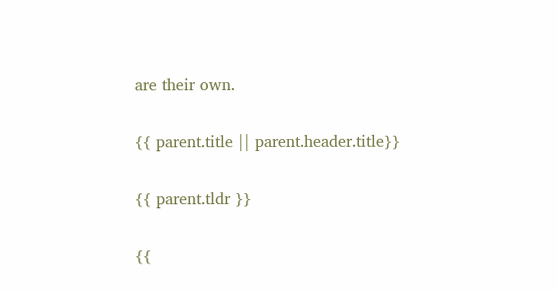are their own.

{{ parent.title || parent.header.title}}

{{ parent.tldr }}

{{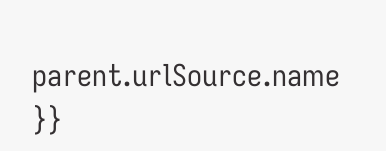parent.urlSource.name }}